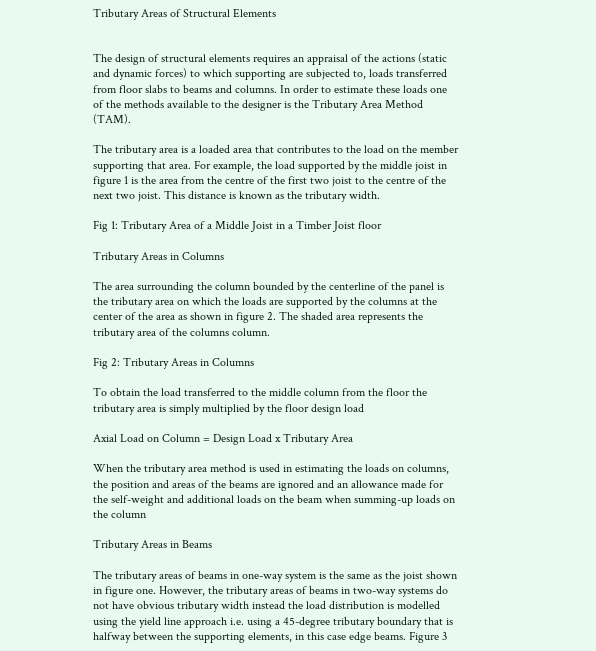Tributary Areas of Structural Elements


The design of structural elements requires an appraisal of the actions (static and dynamic forces) to which supporting are subjected to, loads transferred from floor slabs to beams and columns. In order to estimate these loads one of the methods available to the designer is the Tributary Area Method (TAM).

The tributary area is a loaded area that contributes to the load on the member supporting that area. For example, the load supported by the middle joist in figure 1 is the area from the centre of the first two joist to the centre of the next two joist. This distance is known as the tributary width.

Fig 1: Tributary Area of a Middle Joist in a Timber Joist floor

Tributary Areas in Columns

The area surrounding the column bounded by the centerline of the panel is the tributary area on which the loads are supported by the columns at the center of the area as shown in figure 2. The shaded area represents the tributary area of the columns column.

Fig 2: Tributary Areas in Columns

To obtain the load transferred to the middle column from the floor the tributary area is simply multiplied by the floor design load

Axial Load on Column = Design Load x Tributary Area

When the tributary area method is used in estimating the loads on columns, the position and areas of the beams are ignored and an allowance made for the self-weight and additional loads on the beam when summing-up loads on the column

Tributary Areas in Beams

The tributary areas of beams in one-way system is the same as the joist shown in figure one. However, the tributary areas of beams in two-way systems do not have obvious tributary width instead the load distribution is modelled using the yield line approach i.e. using a 45-degree tributary boundary that is halfway between the supporting elements, in this case edge beams. Figure 3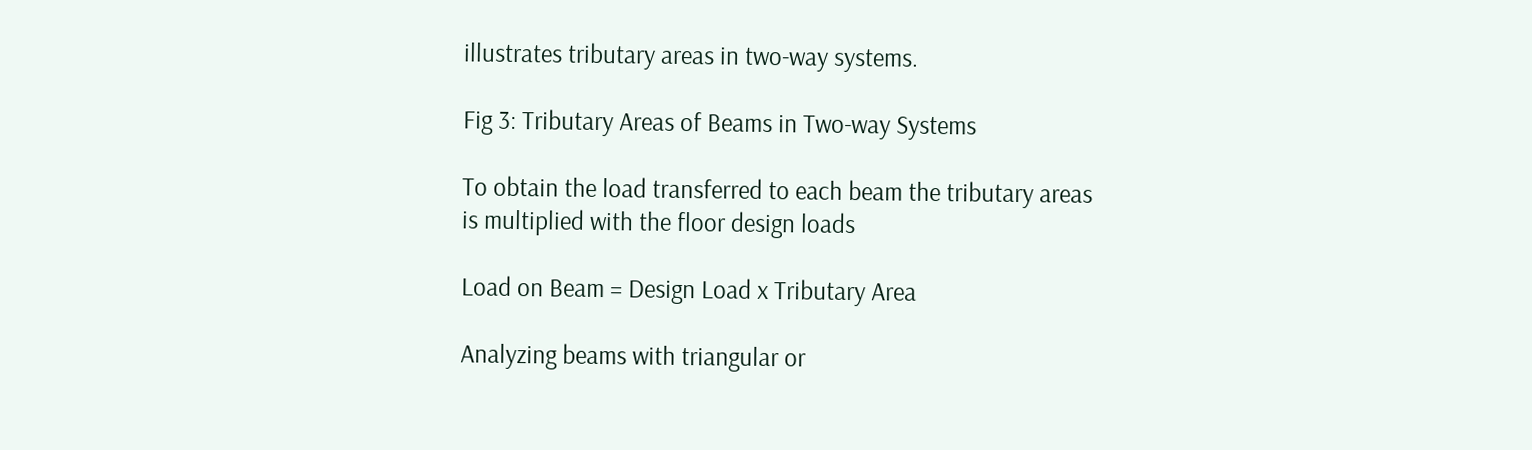illustrates tributary areas in two-way systems.

Fig 3: Tributary Areas of Beams in Two-way Systems

To obtain the load transferred to each beam the tributary areas is multiplied with the floor design loads

Load on Beam = Design Load x Tributary Area

Analyzing beams with triangular or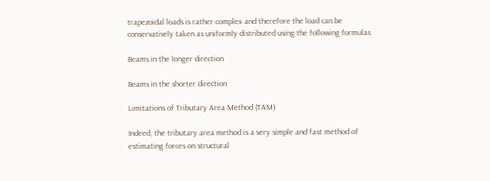trapezoidal loads is rather complex and therefore the load can be conservatively taken as uniformly distributed using the following formulas

Beams in the longer direction

Beams in the shorter direction

Limitations of Tributary Area Method (TAM)

Indeed, the tributary area method is a very simple and fast method of estimating forces on structural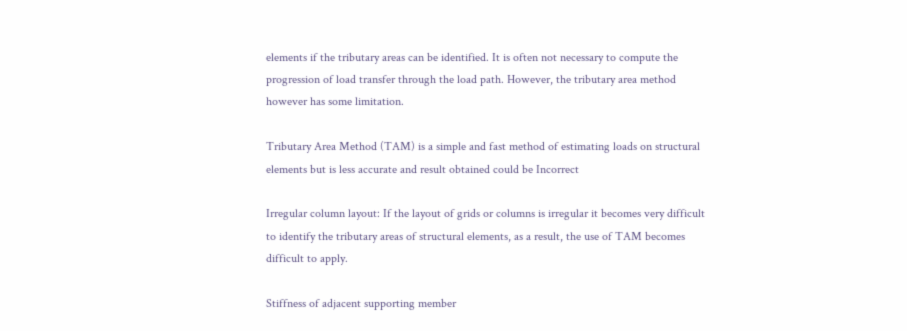elements if the tributary areas can be identified. It is often not necessary to compute the progression of load transfer through the load path. However, the tributary area method however has some limitation.

Tributary Area Method (TAM) is a simple and fast method of estimating loads on structural elements but is less accurate and result obtained could be Incorrect

Irregular column layout: If the layout of grids or columns is irregular it becomes very difficult to identify the tributary areas of structural elements, as a result, the use of TAM becomes difficult to apply.

Stiffness of adjacent supporting member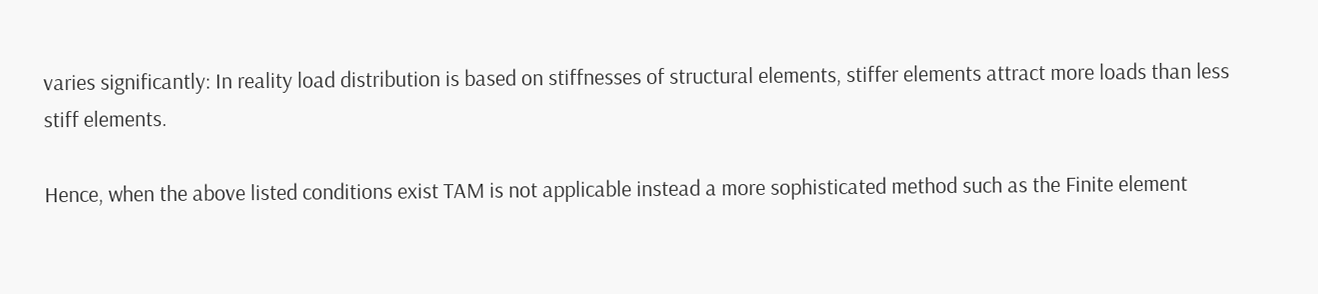varies significantly: In reality load distribution is based on stiffnesses of structural elements, stiffer elements attract more loads than less stiff elements.

Hence, when the above listed conditions exist TAM is not applicable instead a more sophisticated method such as the Finite element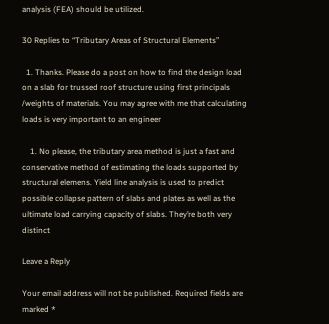analysis (FEA) should be utilized.

30 Replies to “Tributary Areas of Structural Elements”

  1. Thanks. Please do a post on how to find the design load on a slab for trussed roof structure using first principals /weights of materials. You may agree with me that calculating loads is very important to an engineer

    1. No please, the tributary area method is just a fast and conservative method of estimating the loads supported by structural elemens. Yield line analysis is used to predict possible collapse pattern of slabs and plates as well as the ultimate load carrying capacity of slabs. They’re both very distinct

Leave a Reply

Your email address will not be published. Required fields are marked *